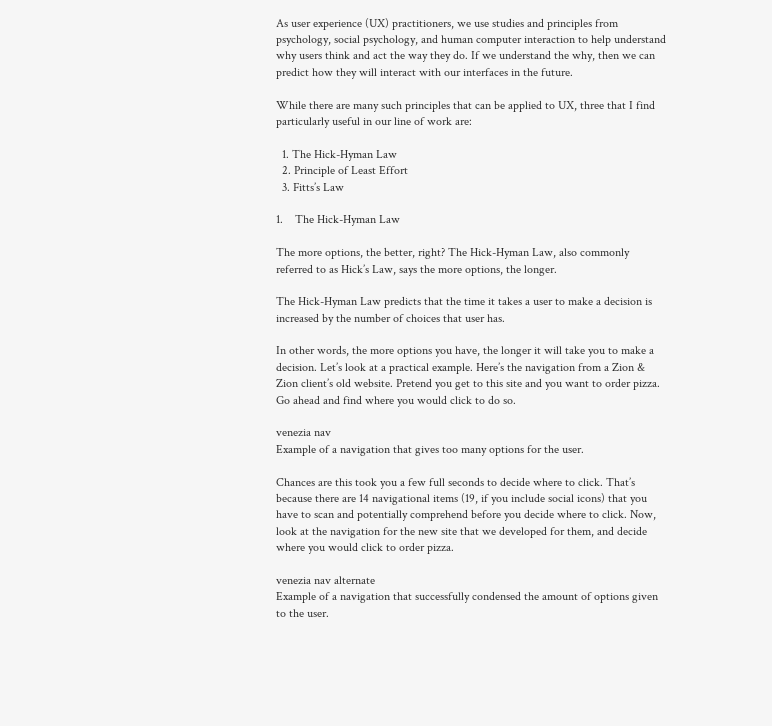As user experience (UX) practitioners, we use studies and principles from psychology, social psychology, and human computer interaction to help understand why users think and act the way they do. If we understand the why, then we can predict how they will interact with our interfaces in the future.

While there are many such principles that can be applied to UX, three that I find particularly useful in our line of work are:

  1. The Hick-Hyman Law
  2. Principle of Least Effort
  3. Fitts’s Law

1.    The Hick-Hyman Law

The more options, the better, right? The Hick-Hyman Law, also commonly referred to as Hick’s Law, says the more options, the longer.

The Hick-Hyman Law predicts that the time it takes a user to make a decision is increased by the number of choices that user has.

In other words, the more options you have, the longer it will take you to make a decision. Let’s look at a practical example. Here’s the navigation from a Zion & Zion client’s old website. Pretend you get to this site and you want to order pizza. Go ahead and find where you would click to do so.

venezia nav
Example of a navigation that gives too many options for the user.

Chances are this took you a few full seconds to decide where to click. That’s because there are 14 navigational items (19, if you include social icons) that you have to scan and potentially comprehend before you decide where to click. Now, look at the navigation for the new site that we developed for them, and decide where you would click to order pizza.

venezia nav alternate
Example of a navigation that successfully condensed the amount of options given to the user.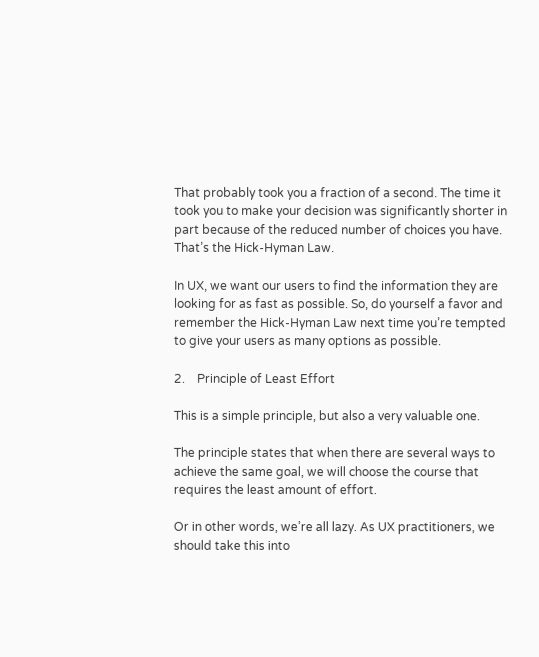That probably took you a fraction of a second. The time it took you to make your decision was significantly shorter in part because of the reduced number of choices you have. That’s the Hick-Hyman Law.

In UX, we want our users to find the information they are looking for as fast as possible. So, do yourself a favor and remember the Hick-Hyman Law next time you’re tempted to give your users as many options as possible.

2.    Principle of Least Effort

This is a simple principle, but also a very valuable one.

The principle states that when there are several ways to achieve the same goal, we will choose the course that requires the least amount of effort.

Or in other words, we’re all lazy. As UX practitioners, we should take this into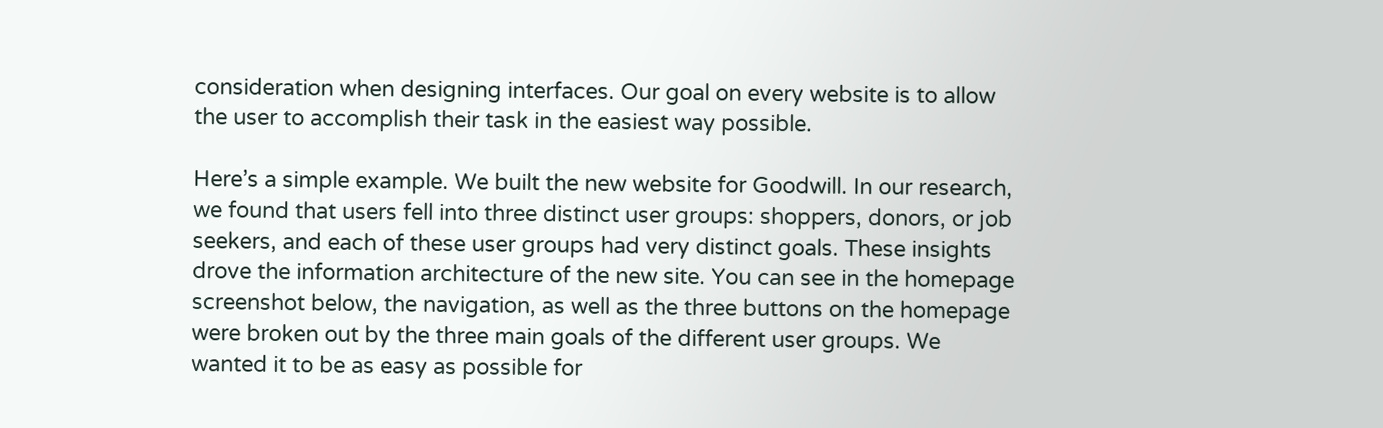consideration when designing interfaces. Our goal on every website is to allow the user to accomplish their task in the easiest way possible.

Here’s a simple example. We built the new website for Goodwill. In our research, we found that users fell into three distinct user groups: shoppers, donors, or job seekers, and each of these user groups had very distinct goals. These insights drove the information architecture of the new site. You can see in the homepage screenshot below, the navigation, as well as the three buttons on the homepage were broken out by the three main goals of the different user groups. We wanted it to be as easy as possible for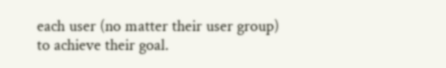each user (no matter their user group) to achieve their goal.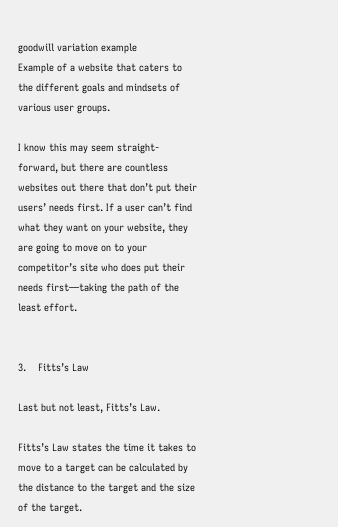goodwill variation example
Example of a website that caters to the different goals and mindsets of various user groups.

I know this may seem straight-forward, but there are countless websites out there that don’t put their users’ needs first. If a user can’t find what they want on your website, they are going to move on to your competitor’s site who does put their needs first—taking the path of the least effort.


3.    Fitts’s Law

Last but not least, Fitts’s Law.

Fitts’s Law states the time it takes to move to a target can be calculated by the distance to the target and the size of the target.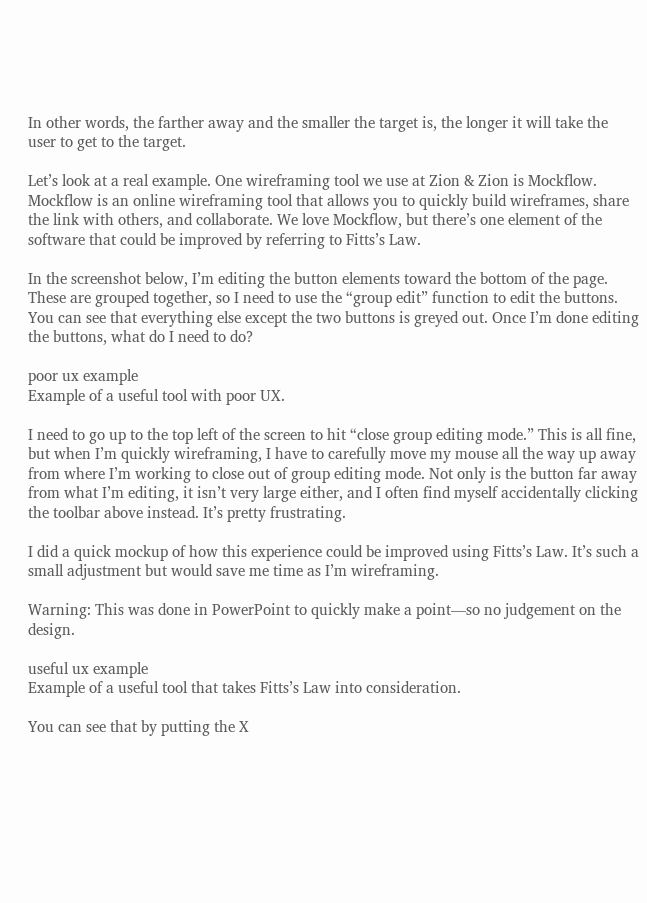In other words, the farther away and the smaller the target is, the longer it will take the user to get to the target.

Let’s look at a real example. One wireframing tool we use at Zion & Zion is Mockflow. Mockflow is an online wireframing tool that allows you to quickly build wireframes, share the link with others, and collaborate. We love Mockflow, but there’s one element of the software that could be improved by referring to Fitts’s Law.

In the screenshot below, I’m editing the button elements toward the bottom of the page. These are grouped together, so I need to use the “group edit” function to edit the buttons. You can see that everything else except the two buttons is greyed out. Once I’m done editing the buttons, what do I need to do?

poor ux example
Example of a useful tool with poor UX.

I need to go up to the top left of the screen to hit “close group editing mode.” This is all fine, but when I’m quickly wireframing, I have to carefully move my mouse all the way up away from where I’m working to close out of group editing mode. Not only is the button far away from what I’m editing, it isn’t very large either, and I often find myself accidentally clicking the toolbar above instead. It’s pretty frustrating.

I did a quick mockup of how this experience could be improved using Fitts’s Law. It’s such a small adjustment but would save me time as I’m wireframing.

Warning: This was done in PowerPoint to quickly make a point—so no judgement on the design.

useful ux example
Example of a useful tool that takes Fitts’s Law into consideration.

You can see that by putting the X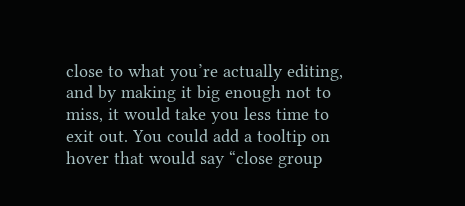close to what you’re actually editing, and by making it big enough not to miss, it would take you less time to exit out. You could add a tooltip on hover that would say “close group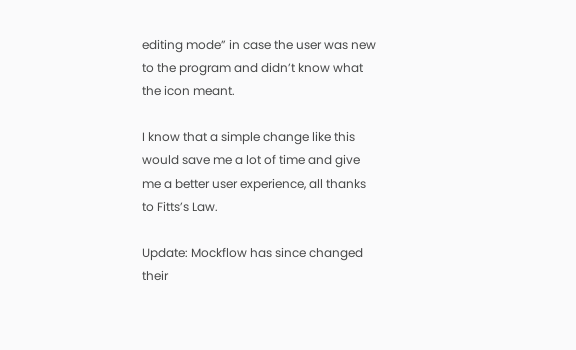editing mode” in case the user was new to the program and didn’t know what the icon meant.

I know that a simple change like this would save me a lot of time and give me a better user experience, all thanks to Fitts’s Law.

Update: Mockflow has since changed their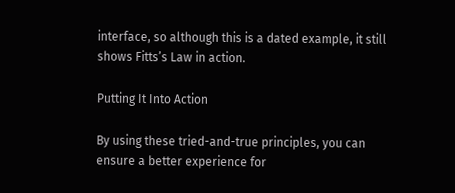interface, so although this is a dated example, it still shows Fitts’s Law in action.

Putting It Into Action

By using these tried-and-true principles, you can ensure a better experience for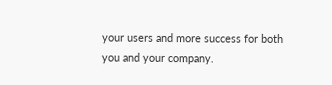your users and more success for both you and your company.